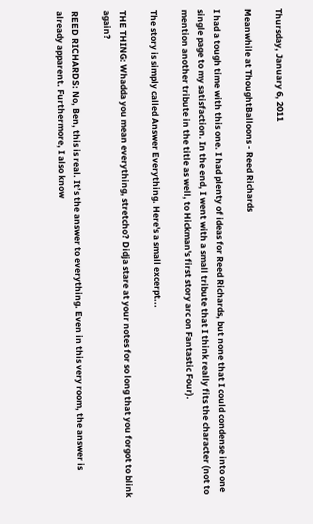Thursday, January 6, 2011

Meanwhile at ThoughtBalloons - Reed Richards

I had a tough time with this one. I had plenty of ideas for Reed Richards, but none that I could condense into one single page to my satisfaction. In the end, I went with a small tribute that I think really fits the character (not to mention another tribute in the title as well, to Hickman's first story arc on Fantastic Four).

The story is simply called Answer Everything. Here's a small excerpt...

THE THING: Whadda you mean everything, stretcho? Didja stare at your notes for so long that you forgot to blink again?

REED RICHARDS: No, Ben, this is real. It’s the answer to everything. Even in this very room, the answer is already apparent. Furthermore, I also know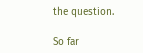the question.

So far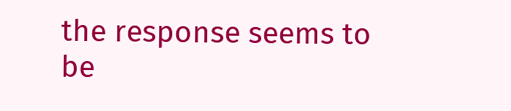the response seems to be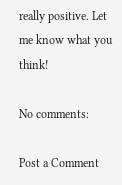really positive. Let me know what you think!

No comments:

Post a Comment